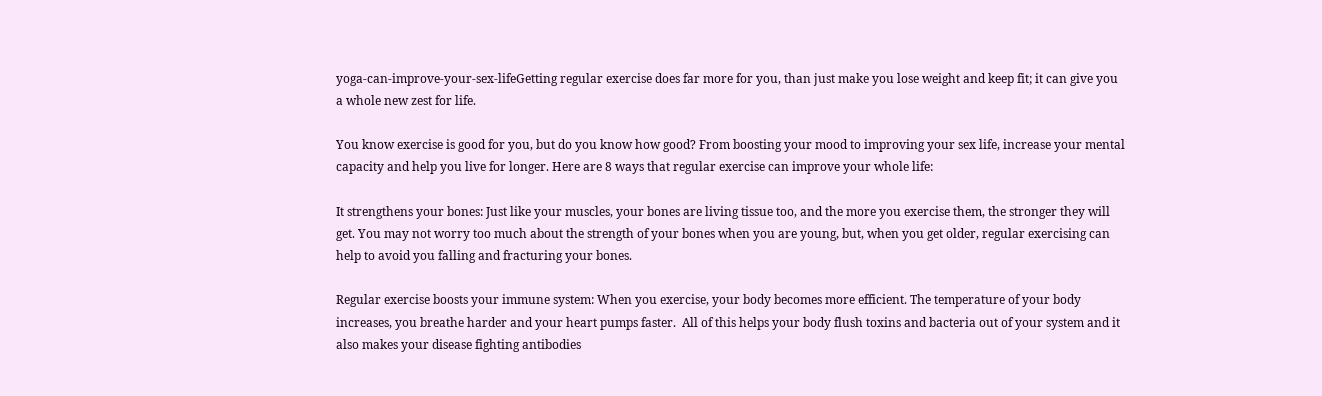yoga-can-improve-your-sex-lifeGetting regular exercise does far more for you, than just make you lose weight and keep fit; it can give you a whole new zest for life.

You know exercise is good for you, but do you know how good? From boosting your mood to improving your sex life, increase your mental capacity and help you live for longer. Here are 8 ways that regular exercise can improve your whole life:

It strengthens your bones: Just like your muscles, your bones are living tissue too, and the more you exercise them, the stronger they will get. You may not worry too much about the strength of your bones when you are young, but, when you get older, regular exercising can help to avoid you falling and fracturing your bones.

Regular exercise boosts your immune system: When you exercise, your body becomes more efficient. The temperature of your body increases, you breathe harder and your heart pumps faster.  All of this helps your body flush toxins and bacteria out of your system and it also makes your disease fighting antibodies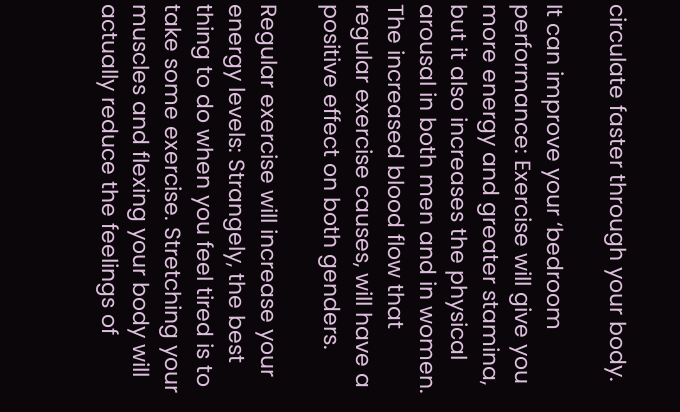circulate faster through your body.

It can improve your ‘bedroom performance: Exercise will give you more energy and greater stamina, but it also increases the physical arousal in both men and in women. The increased blood flow that regular exercise causes, will have a positive effect on both genders.

Regular exercise will increase your energy levels: Strangely, the best thing to do when you feel tired is to take some exercise. Stretching your muscles and flexing your body will actually reduce the feelings of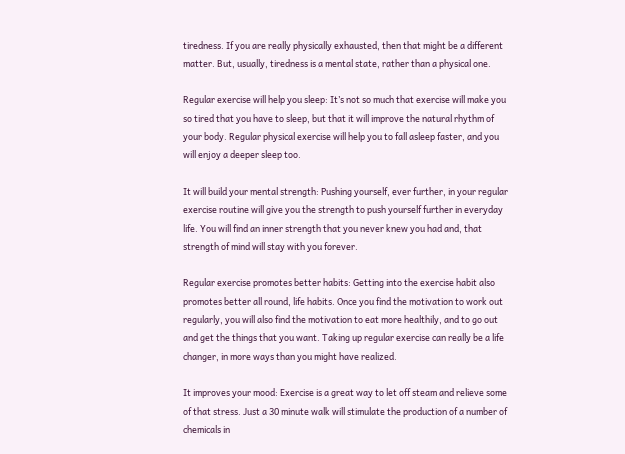tiredness. If you are really physically exhausted, then that might be a different matter. But, usually, tiredness is a mental state, rather than a physical one.

Regular exercise will help you sleep: It’s not so much that exercise will make you so tired that you have to sleep, but that it will improve the natural rhythm of your body. Regular physical exercise will help you to fall asleep faster, and you will enjoy a deeper sleep too.

It will build your mental strength: Pushing yourself, ever further, in your regular exercise routine will give you the strength to push yourself further in everyday life. You will find an inner strength that you never knew you had and, that strength of mind will stay with you forever.

Regular exercise promotes better habits: Getting into the exercise habit also promotes better all round, life habits. Once you find the motivation to work out regularly, you will also find the motivation to eat more healthily, and to go out and get the things that you want. Taking up regular exercise can really be a life changer, in more ways than you might have realized.

It improves your mood: Exercise is a great way to let off steam and relieve some of that stress. Just a 30 minute walk will stimulate the production of a number of chemicals in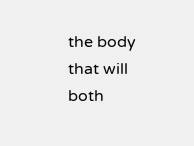the body that will both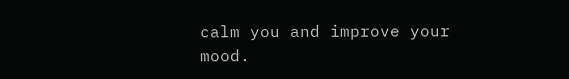calm you and improve your mood.